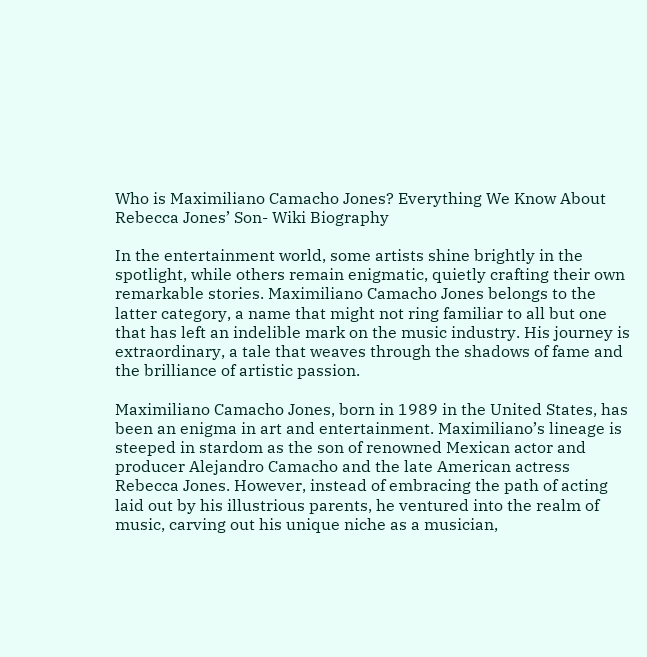Who is Maximiliano Camacho Jones? Everything We Know About Rebecca Jones’ Son- Wiki Biography

In the entertainment world, some artists shine brightly in the spotlight, while others remain enigmatic, quietly crafting their own remarkable stories. Maximiliano Camacho Jones belongs to the latter category, a name that might not ring familiar to all but one that has left an indelible mark on the music industry. His journey is extraordinary, a tale that weaves through the shadows of fame and the brilliance of artistic passion.

Maximiliano Camacho Jones, born in 1989 in the United States, has been an enigma in art and entertainment. Maximiliano’s lineage is steeped in stardom as the son of renowned Mexican actor and producer Alejandro Camacho and the late American actress Rebecca Jones. However, instead of embracing the path of acting laid out by his illustrious parents, he ventured into the realm of music, carving out his unique niche as a musician,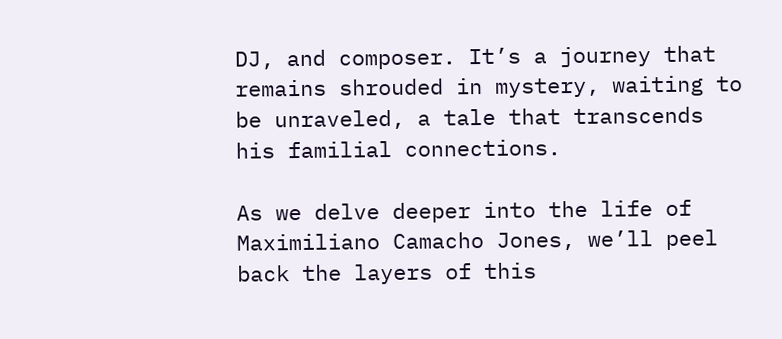DJ, and composer. It’s a journey that remains shrouded in mystery, waiting to be unraveled, a tale that transcends his familial connections.

As we delve deeper into the life of Maximiliano Camacho Jones, we’ll peel back the layers of this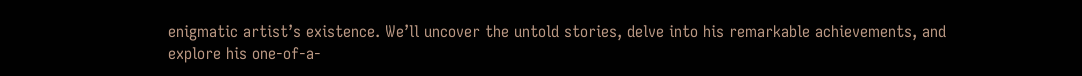enigmatic artist’s existence. We’ll uncover the untold stories, delve into his remarkable achievements, and explore his one-of-a-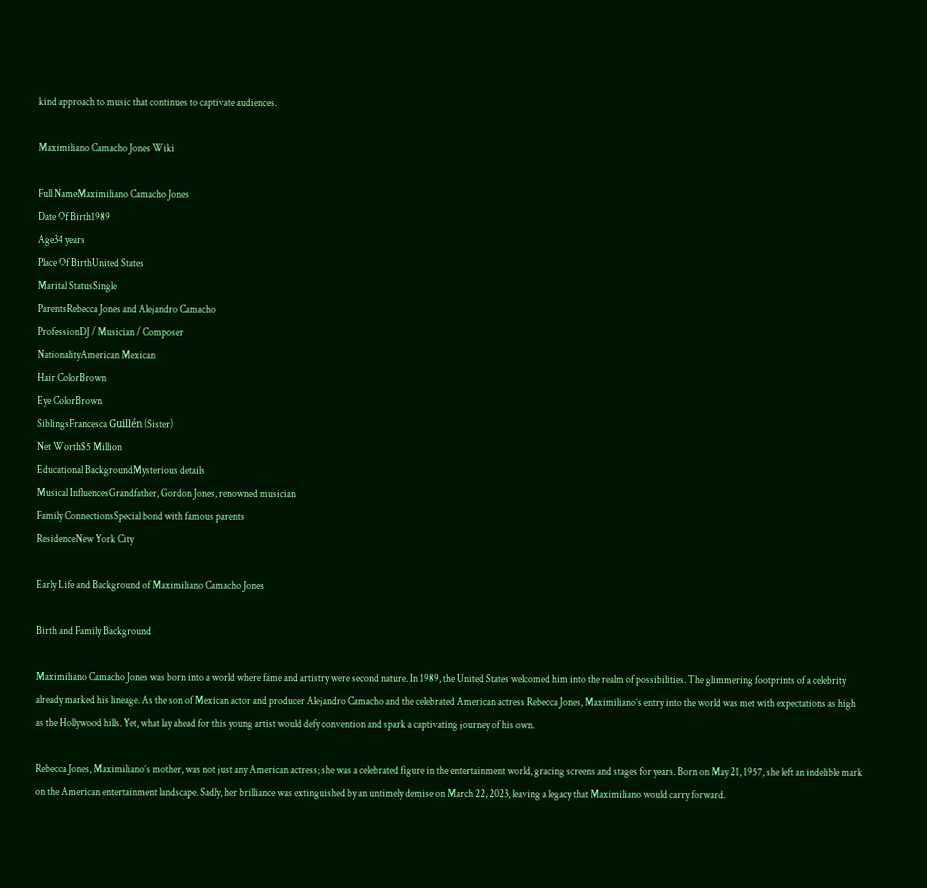kind approach to music that continues to captivate audiences.

Maximiliano Camacho Jones Wiki

Full NameMaximiliano Camacho Jones
Date Of Birth1989
Age34 years
Place Of BirthUnited States
Marital StatusSingle
ParentsRebecca Jones and Alejandro Camacho
ProfessionDJ / Musician / Composer
NationalityAmerican Mexican
Hair ColorBrown
Eye ColorBrown
SiblingsFrancesca Guillén (Sister)
Net Worth$5 Million
Educational BackgroundMysterious details
Musical InfluencesGrandfather, Gordon Jones, renowned musician
Family ConnectionsSpecial bond with famous parents
ResidenceNew York City

Early Life and Background of Maximiliano Camacho Jones

Birth and Family Background

Maximiliano Camacho Jones was born into a world where fame and artistry were second nature. In 1989, the United States welcomed him into the realm of possibilities. The glimmering footprints of a celebrity already marked his lineage. As the son of Mexican actor and producer Alejandro Camacho and the celebrated American actress Rebecca Jones, Maximiliano’s entry into the world was met with expectations as high as the Hollywood hills. Yet, what lay ahead for this young artist would defy convention and spark a captivating journey of his own.

Rebecca Jones, Maximiliano’s mother, was not just any American actress; she was a celebrated figure in the entertainment world, gracing screens and stages for years. Born on May 21, 1957, she left an indelible mark on the American entertainment landscape. Sadly, her brilliance was extinguished by an untimely demise on March 22, 2023, leaving a legacy that Maximiliano would carry forward.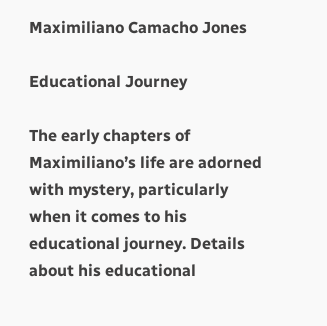Maximiliano Camacho Jones

Educational Journey

The early chapters of Maximiliano’s life are adorned with mystery, particularly when it comes to his educational journey. Details about his educational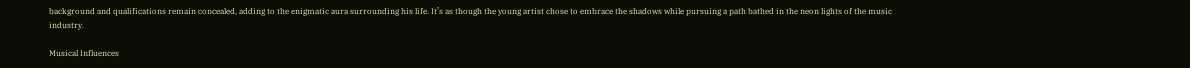background and qualifications remain concealed, adding to the enigmatic aura surrounding his life. It’s as though the young artist chose to embrace the shadows while pursuing a path bathed in the neon lights of the music industry.

Musical Influences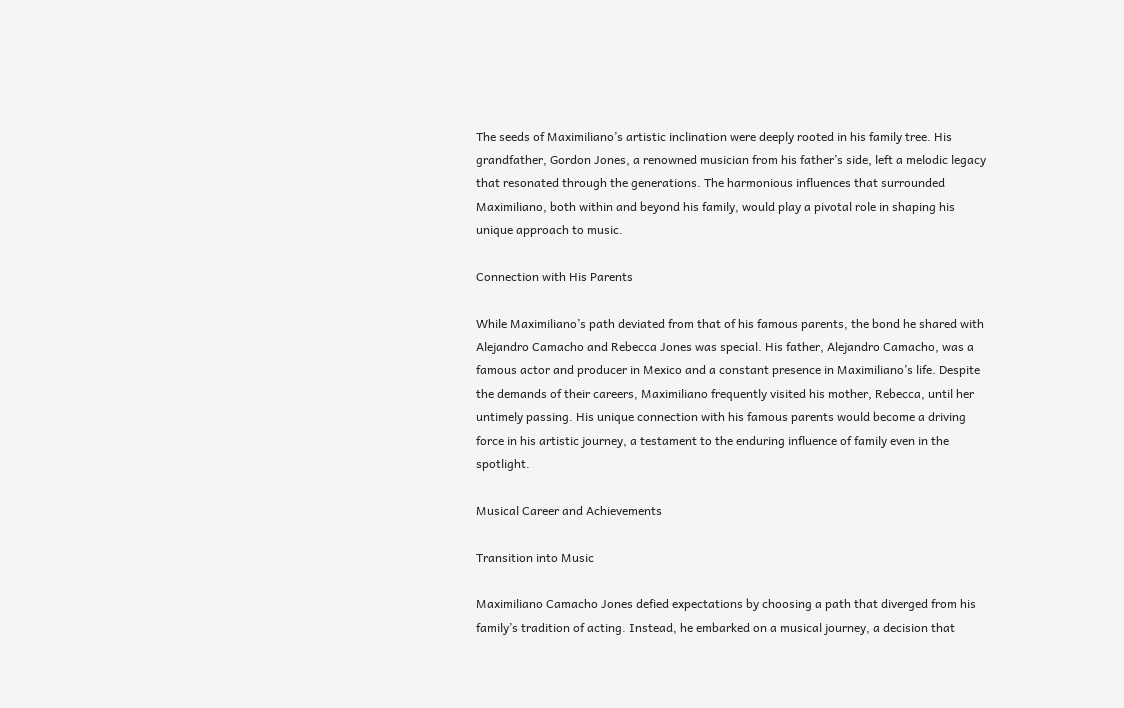The seeds of Maximiliano’s artistic inclination were deeply rooted in his family tree. His grandfather, Gordon Jones, a renowned musician from his father’s side, left a melodic legacy that resonated through the generations. The harmonious influences that surrounded Maximiliano, both within and beyond his family, would play a pivotal role in shaping his unique approach to music.

Connection with His Parents

While Maximiliano’s path deviated from that of his famous parents, the bond he shared with Alejandro Camacho and Rebecca Jones was special. His father, Alejandro Camacho, was a famous actor and producer in Mexico and a constant presence in Maximiliano’s life. Despite the demands of their careers, Maximiliano frequently visited his mother, Rebecca, until her untimely passing. His unique connection with his famous parents would become a driving force in his artistic journey, a testament to the enduring influence of family even in the spotlight.

Musical Career and Achievements

Transition into Music

Maximiliano Camacho Jones defied expectations by choosing a path that diverged from his family’s tradition of acting. Instead, he embarked on a musical journey, a decision that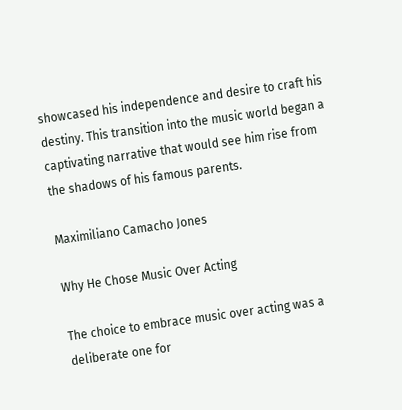showcased his independence and desire to craft his destiny. This transition into the music world began a captivating narrative that would see him rise from the shadows of his famous parents.

Maximiliano Camacho Jones

Why He Chose Music Over Acting

The choice to embrace music over acting was a deliberate one for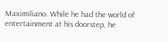Maximiliano. While he had the world of entertainment at his doorstep, he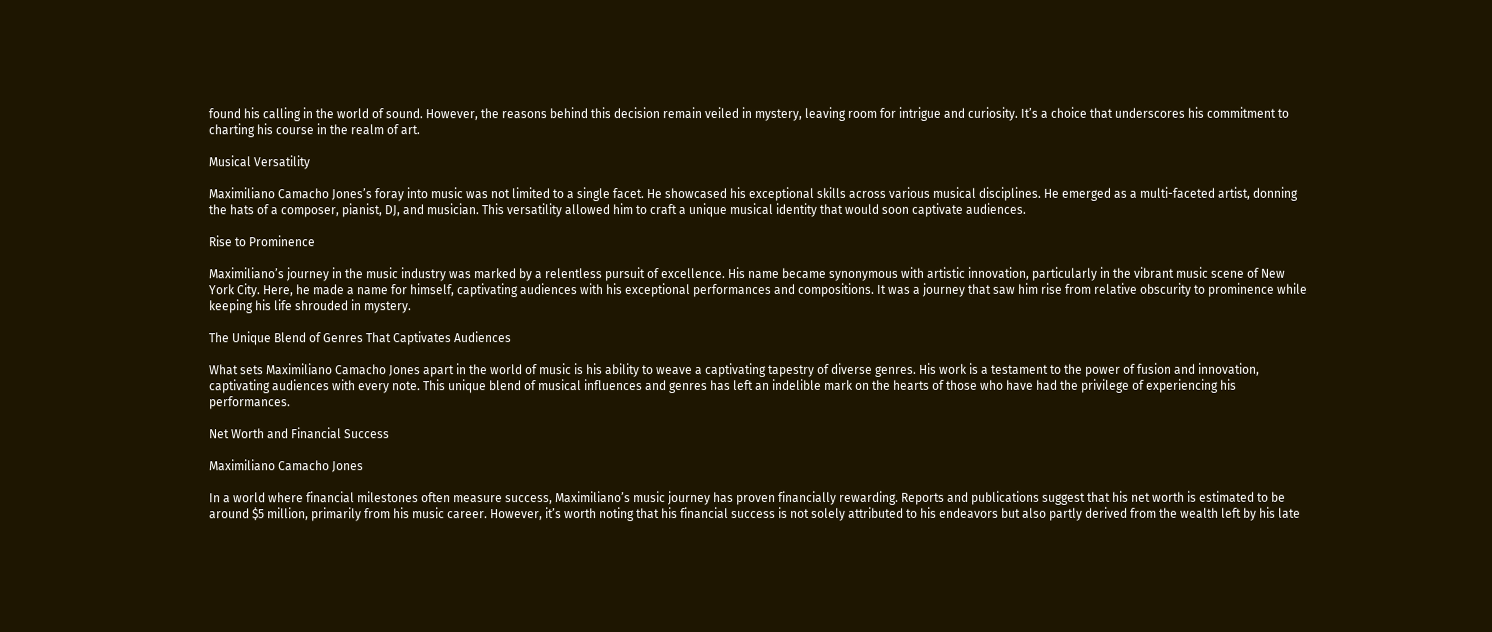found his calling in the world of sound. However, the reasons behind this decision remain veiled in mystery, leaving room for intrigue and curiosity. It’s a choice that underscores his commitment to charting his course in the realm of art.

Musical Versatility

Maximiliano Camacho Jones’s foray into music was not limited to a single facet. He showcased his exceptional skills across various musical disciplines. He emerged as a multi-faceted artist, donning the hats of a composer, pianist, DJ, and musician. This versatility allowed him to craft a unique musical identity that would soon captivate audiences.

Rise to Prominence

Maximiliano’s journey in the music industry was marked by a relentless pursuit of excellence. His name became synonymous with artistic innovation, particularly in the vibrant music scene of New York City. Here, he made a name for himself, captivating audiences with his exceptional performances and compositions. It was a journey that saw him rise from relative obscurity to prominence while keeping his life shrouded in mystery.

The Unique Blend of Genres That Captivates Audiences

What sets Maximiliano Camacho Jones apart in the world of music is his ability to weave a captivating tapestry of diverse genres. His work is a testament to the power of fusion and innovation, captivating audiences with every note. This unique blend of musical influences and genres has left an indelible mark on the hearts of those who have had the privilege of experiencing his performances.

Net Worth and Financial Success

Maximiliano Camacho Jones

In a world where financial milestones often measure success, Maximiliano’s music journey has proven financially rewarding. Reports and publications suggest that his net worth is estimated to be around $5 million, primarily from his music career. However, it’s worth noting that his financial success is not solely attributed to his endeavors but also partly derived from the wealth left by his late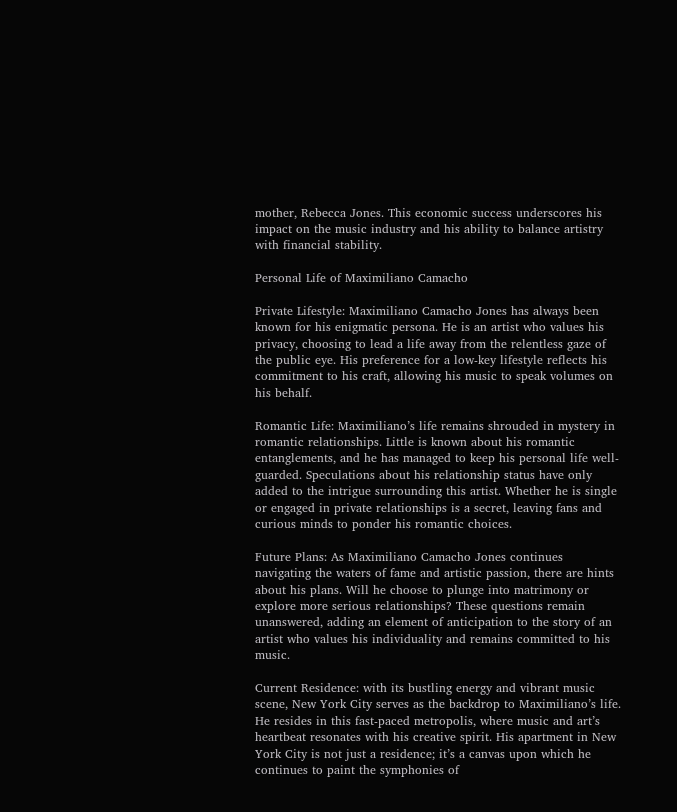mother, Rebecca Jones. This economic success underscores his impact on the music industry and his ability to balance artistry with financial stability.

Personal Life of Maximiliano Camacho

Private Lifestyle: Maximiliano Camacho Jones has always been known for his enigmatic persona. He is an artist who values his privacy, choosing to lead a life away from the relentless gaze of the public eye. His preference for a low-key lifestyle reflects his commitment to his craft, allowing his music to speak volumes on his behalf.

Romantic Life: Maximiliano’s life remains shrouded in mystery in romantic relationships. Little is known about his romantic entanglements, and he has managed to keep his personal life well-guarded. Speculations about his relationship status have only added to the intrigue surrounding this artist. Whether he is single or engaged in private relationships is a secret, leaving fans and curious minds to ponder his romantic choices.

Future Plans: As Maximiliano Camacho Jones continues navigating the waters of fame and artistic passion, there are hints about his plans. Will he choose to plunge into matrimony or explore more serious relationships? These questions remain unanswered, adding an element of anticipation to the story of an artist who values his individuality and remains committed to his music.

Current Residence: with its bustling energy and vibrant music scene, New York City serves as the backdrop to Maximiliano’s life. He resides in this fast-paced metropolis, where music and art’s heartbeat resonates with his creative spirit. His apartment in New York City is not just a residence; it’s a canvas upon which he continues to paint the symphonies of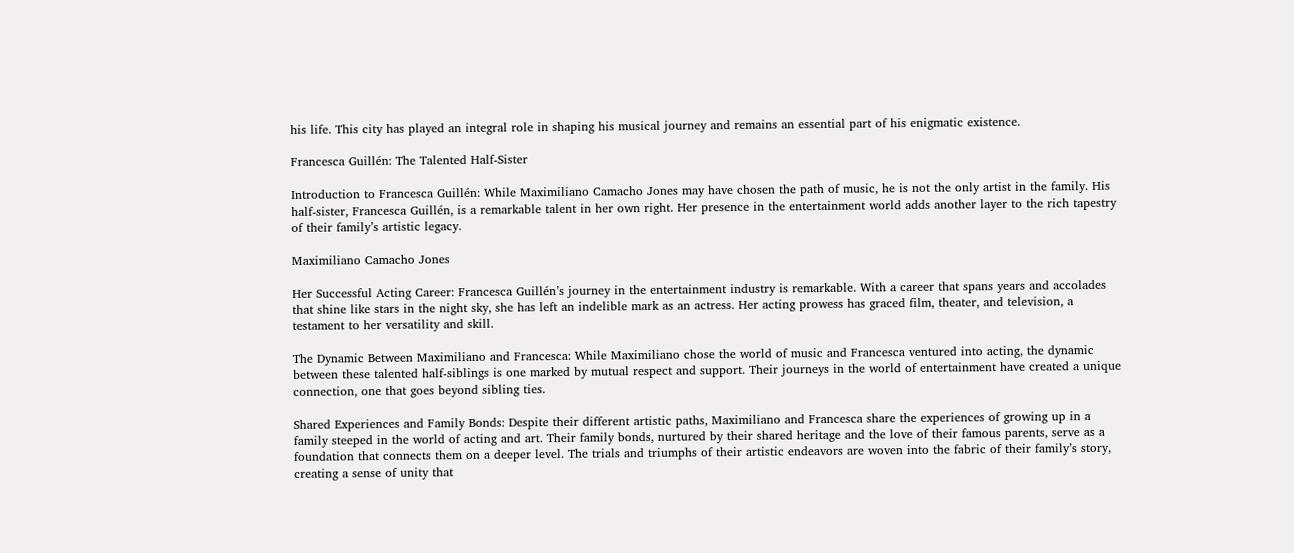his life. This city has played an integral role in shaping his musical journey and remains an essential part of his enigmatic existence.

Francesca Guillén: The Talented Half-Sister

Introduction to Francesca Guillén: While Maximiliano Camacho Jones may have chosen the path of music, he is not the only artist in the family. His half-sister, Francesca Guillén, is a remarkable talent in her own right. Her presence in the entertainment world adds another layer to the rich tapestry of their family’s artistic legacy.

Maximiliano Camacho Jones

Her Successful Acting Career: Francesca Guillén’s journey in the entertainment industry is remarkable. With a career that spans years and accolades that shine like stars in the night sky, she has left an indelible mark as an actress. Her acting prowess has graced film, theater, and television, a testament to her versatility and skill.

The Dynamic Between Maximiliano and Francesca: While Maximiliano chose the world of music and Francesca ventured into acting, the dynamic between these talented half-siblings is one marked by mutual respect and support. Their journeys in the world of entertainment have created a unique connection, one that goes beyond sibling ties.

Shared Experiences and Family Bonds: Despite their different artistic paths, Maximiliano and Francesca share the experiences of growing up in a family steeped in the world of acting and art. Their family bonds, nurtured by their shared heritage and the love of their famous parents, serve as a foundation that connects them on a deeper level. The trials and triumphs of their artistic endeavors are woven into the fabric of their family’s story, creating a sense of unity that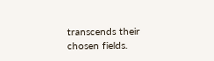transcends their chosen fields.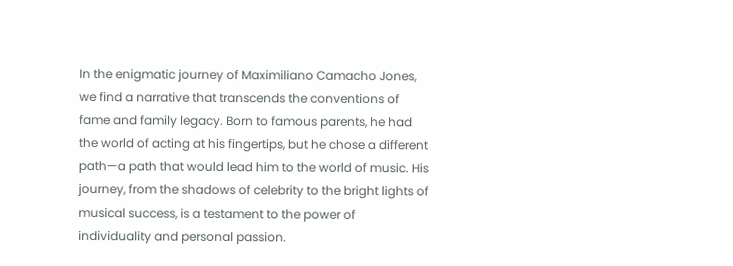In the enigmatic journey of Maximiliano Camacho Jones, we find a narrative that transcends the conventions of fame and family legacy. Born to famous parents, he had the world of acting at his fingertips, but he chose a different path—a path that would lead him to the world of music. His journey, from the shadows of celebrity to the bright lights of musical success, is a testament to the power of individuality and personal passion.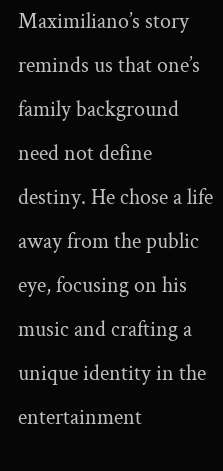Maximiliano’s story reminds us that one’s family background need not define destiny. He chose a life away from the public eye, focusing on his music and crafting a unique identity in the entertainment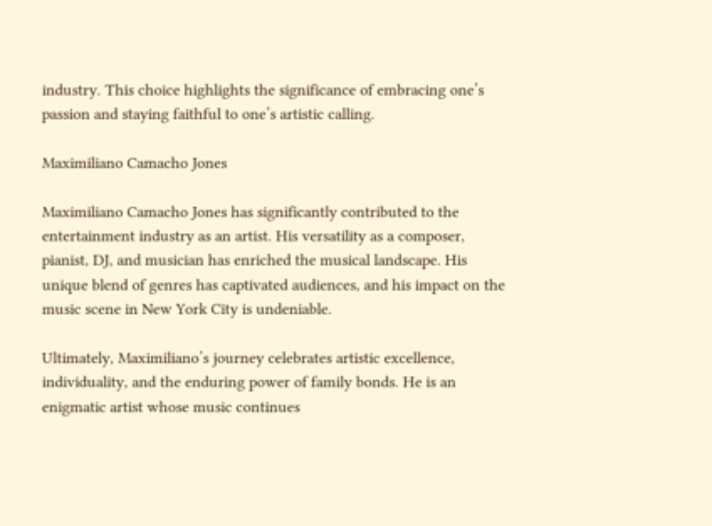industry. This choice highlights the significance of embracing one’s passion and staying faithful to one’s artistic calling.

Maximiliano Camacho Jones

Maximiliano Camacho Jones has significantly contributed to the entertainment industry as an artist. His versatility as a composer, pianist, DJ, and musician has enriched the musical landscape. His unique blend of genres has captivated audiences, and his impact on the music scene in New York City is undeniable.

Ultimately, Maximiliano’s journey celebrates artistic excellence, individuality, and the enduring power of family bonds. He is an enigmatic artist whose music continues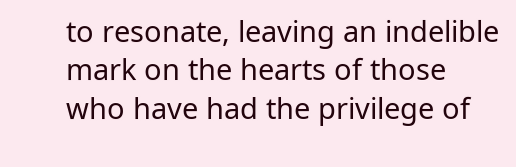to resonate, leaving an indelible mark on the hearts of those who have had the privilege of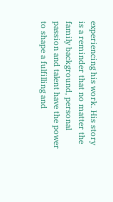experiencing his work. His story is a reminder that no matter the family background, personal passion and talent have the power to shape a fulfilling and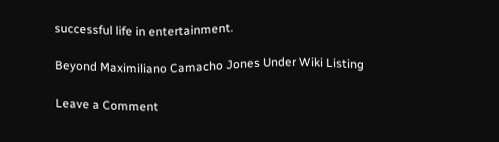successful life in entertainment.

Beyond Maximiliano Camacho Jones Under Wiki Listing

Leave a Comment